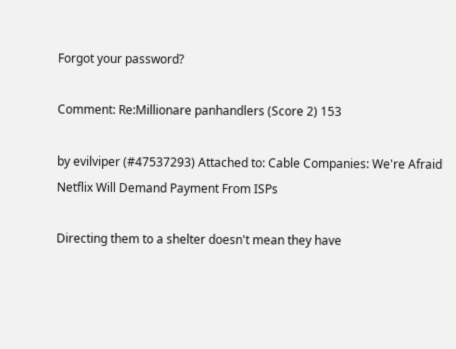Forgot your password?

Comment: Re:Millionare panhandlers (Score 2) 153

by evilviper (#47537293) Attached to: Cable Companies: We're Afraid Netflix Will Demand Payment From ISPs

Directing them to a shelter doesn't mean they have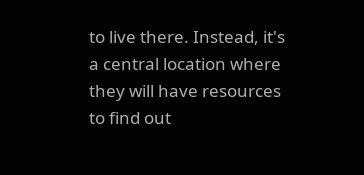to live there. Instead, it's a central location where they will have resources to find out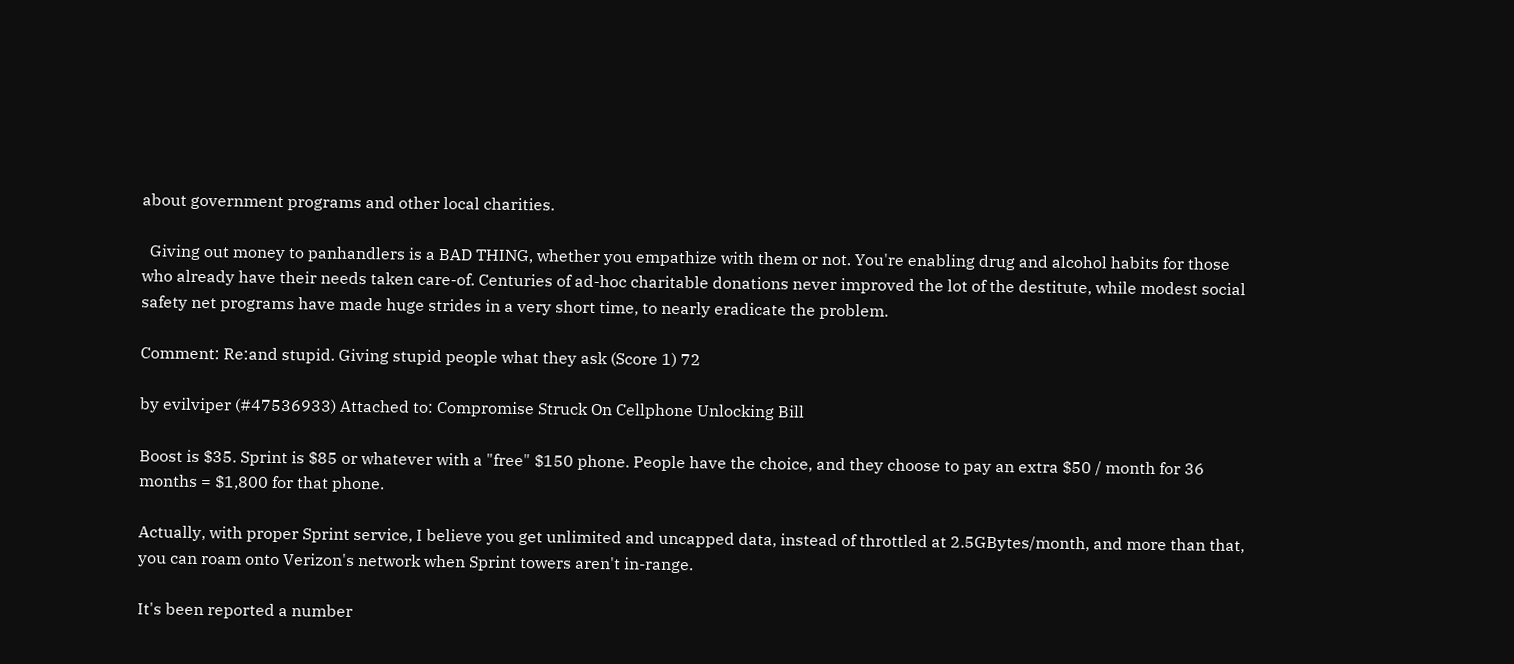about government programs and other local charities.

  Giving out money to panhandlers is a BAD THING, whether you empathize with them or not. You're enabling drug and alcohol habits for those who already have their needs taken care-of. Centuries of ad-hoc charitable donations never improved the lot of the destitute, while modest social safety net programs have made huge strides in a very short time, to nearly eradicate the problem.

Comment: Re:and stupid. Giving stupid people what they ask (Score 1) 72

by evilviper (#47536933) Attached to: Compromise Struck On Cellphone Unlocking Bill

Boost is $35. Sprint is $85 or whatever with a "free" $150 phone. People have the choice, and they choose to pay an extra $50 / month for 36 months = $1,800 for that phone.

Actually, with proper Sprint service, I believe you get unlimited and uncapped data, instead of throttled at 2.5GBytes/month, and more than that, you can roam onto Verizon's network when Sprint towers aren't in-range.

It's been reported a number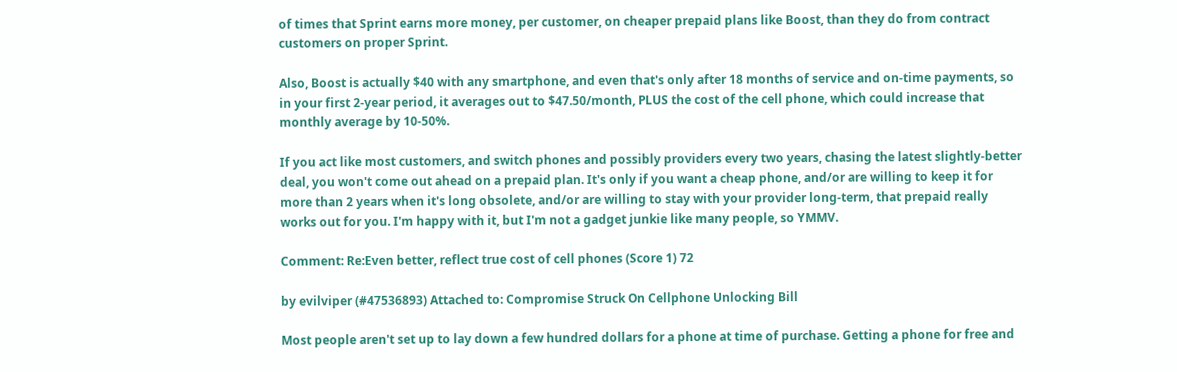of times that Sprint earns more money, per customer, on cheaper prepaid plans like Boost, than they do from contract customers on proper Sprint.

Also, Boost is actually $40 with any smartphone, and even that's only after 18 months of service and on-time payments, so in your first 2-year period, it averages out to $47.50/month, PLUS the cost of the cell phone, which could increase that monthly average by 10-50%.

If you act like most customers, and switch phones and possibly providers every two years, chasing the latest slightly-better deal, you won't come out ahead on a prepaid plan. It's only if you want a cheap phone, and/or are willing to keep it for more than 2 years when it's long obsolete, and/or are willing to stay with your provider long-term, that prepaid really works out for you. I'm happy with it, but I'm not a gadget junkie like many people, so YMMV.

Comment: Re:Even better, reflect true cost of cell phones (Score 1) 72

by evilviper (#47536893) Attached to: Compromise Struck On Cellphone Unlocking Bill

Most people aren't set up to lay down a few hundred dollars for a phone at time of purchase. Getting a phone for free and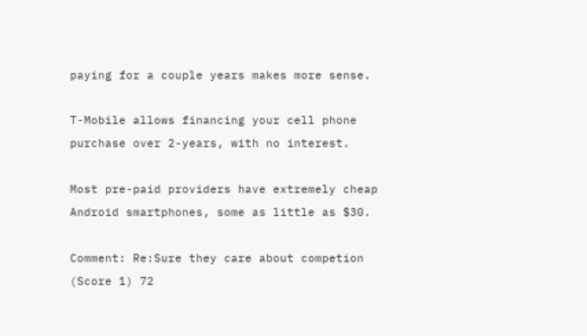paying for a couple years makes more sense.

T-Mobile allows financing your cell phone purchase over 2-years, with no interest.

Most pre-paid providers have extremely cheap Android smartphones, some as little as $30.

Comment: Re:Sure they care about competion (Score 1) 72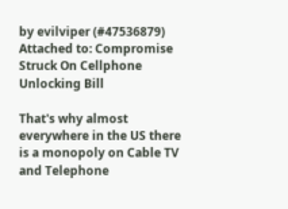by evilviper (#47536879) Attached to: Compromise Struck On Cellphone Unlocking Bill

That's why almost everywhere in the US there is a monopoly on Cable TV and Telephone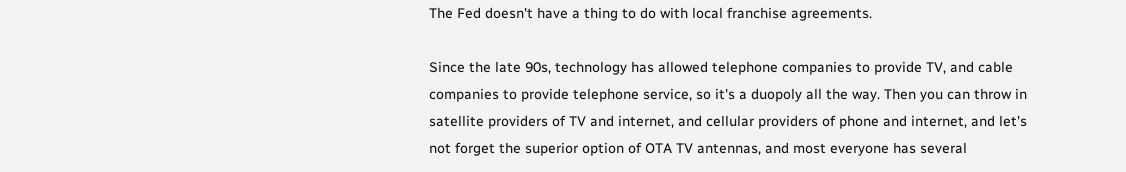The Fed doesn't have a thing to do with local franchise agreements.

Since the late 90s, technology has allowed telephone companies to provide TV, and cable companies to provide telephone service, so it's a duopoly all the way. Then you can throw in satellite providers of TV and internet, and cellular providers of phone and internet, and let's not forget the superior option of OTA TV antennas, and most everyone has several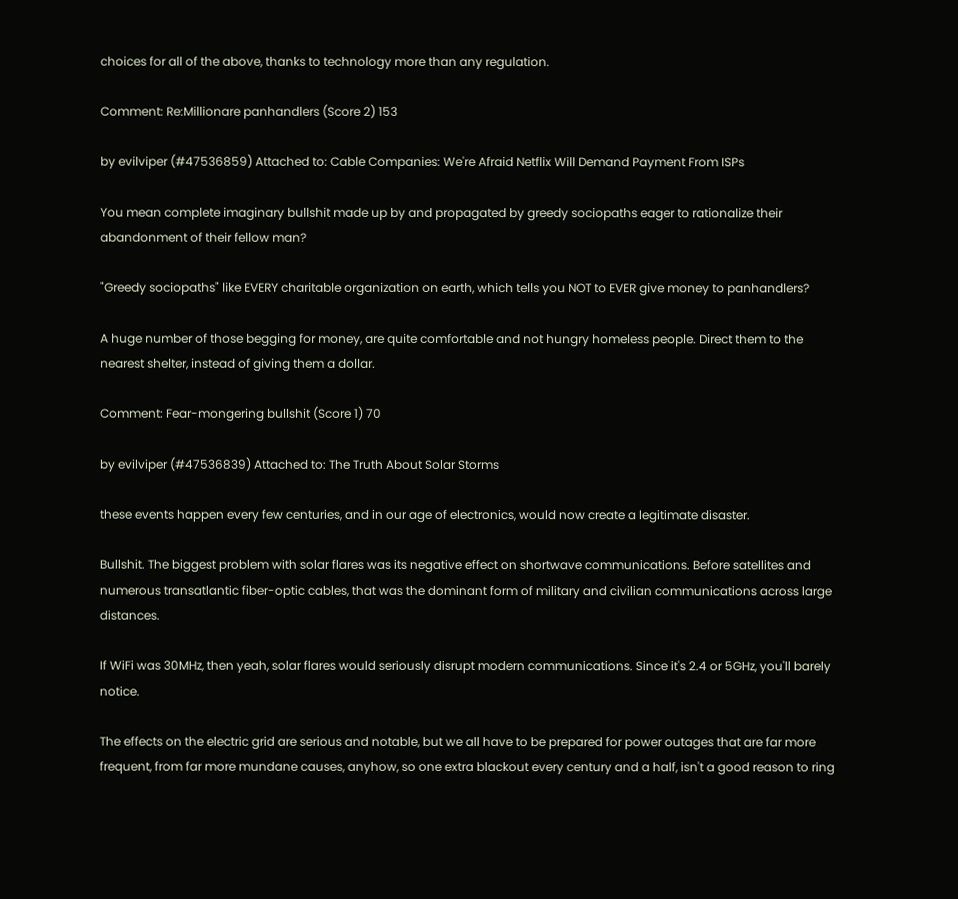choices for all of the above, thanks to technology more than any regulation.

Comment: Re:Millionare panhandlers (Score 2) 153

by evilviper (#47536859) Attached to: Cable Companies: We're Afraid Netflix Will Demand Payment From ISPs

You mean complete imaginary bullshit made up by and propagated by greedy sociopaths eager to rationalize their abandonment of their fellow man?

"Greedy sociopaths" like EVERY charitable organization on earth, which tells you NOT to EVER give money to panhandlers?

A huge number of those begging for money, are quite comfortable and not hungry homeless people. Direct them to the nearest shelter, instead of giving them a dollar.

Comment: Fear-mongering bullshit (Score 1) 70

by evilviper (#47536839) Attached to: The Truth About Solar Storms

these events happen every few centuries, and in our age of electronics, would now create a legitimate disaster.

Bullshit. The biggest problem with solar flares was its negative effect on shortwave communications. Before satellites and numerous transatlantic fiber-optic cables, that was the dominant form of military and civilian communications across large distances.

If WiFi was 30MHz, then yeah, solar flares would seriously disrupt modern communications. Since it's 2.4 or 5GHz, you'll barely notice.

The effects on the electric grid are serious and notable, but we all have to be prepared for power outages that are far more frequent, from far more mundane causes, anyhow, so one extra blackout every century and a half, isn't a good reason to ring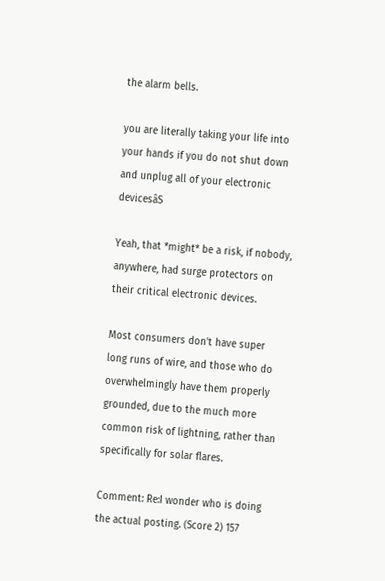the alarm bells.

you are literally taking your life into your hands if you do not shut down and unplug all of your electronic devicesâS

Yeah, that *might* be a risk, if nobody, anywhere, had surge protectors on their critical electronic devices.

Most consumers don't have super long runs of wire, and those who do overwhelmingly have them properly grounded, due to the much more common risk of lightning, rather than specifically for solar flares.

Comment: Re:I wonder who is doing the actual posting. (Score 2) 157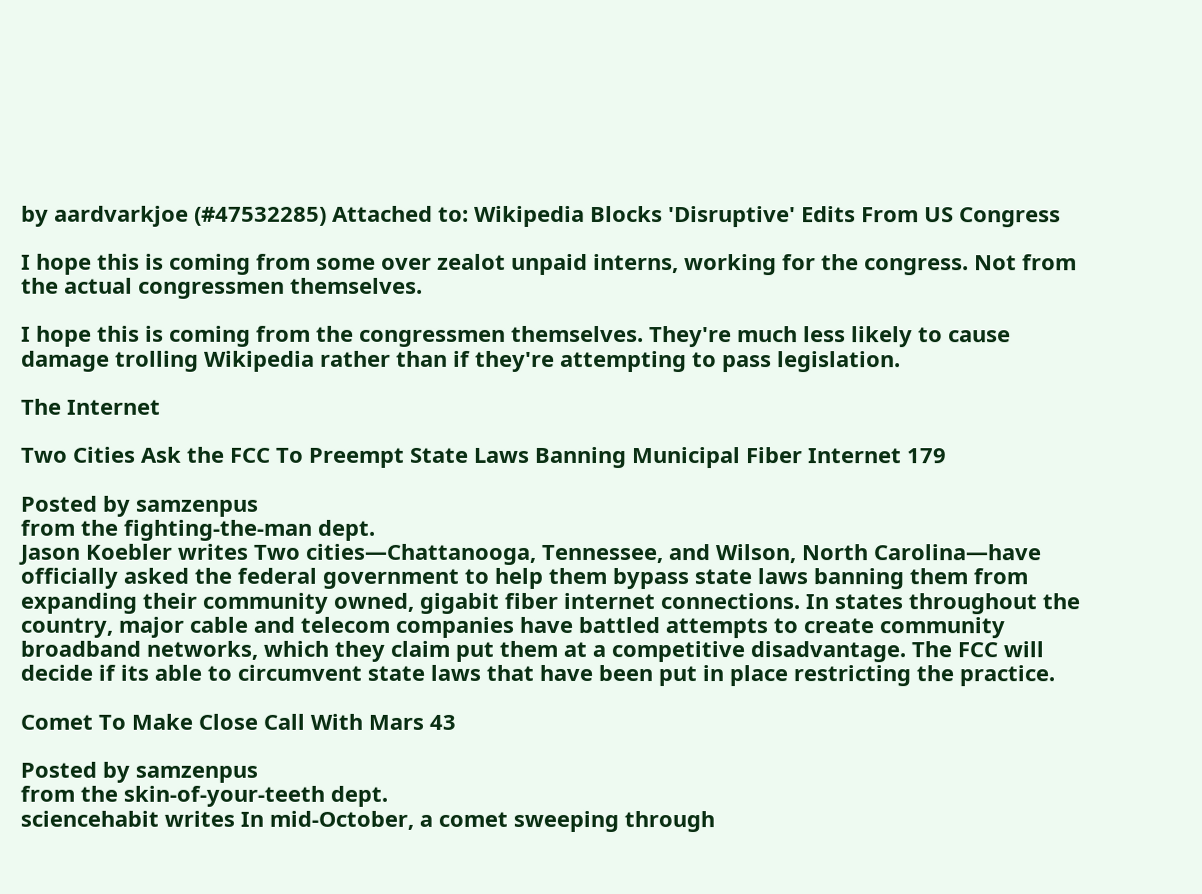by aardvarkjoe (#47532285) Attached to: Wikipedia Blocks 'Disruptive' Edits From US Congress

I hope this is coming from some over zealot unpaid interns, working for the congress. Not from the actual congressmen themselves.

I hope this is coming from the congressmen themselves. They're much less likely to cause damage trolling Wikipedia rather than if they're attempting to pass legislation.

The Internet

Two Cities Ask the FCC To Preempt State Laws Banning Municipal Fiber Internet 179

Posted by samzenpus
from the fighting-the-man dept.
Jason Koebler writes Two cities—Chattanooga, Tennessee, and Wilson, North Carolina—have officially asked the federal government to help them bypass state laws banning them from expanding their community owned, gigabit fiber internet connections. In states throughout the country, major cable and telecom companies have battled attempts to create community broadband networks, which they claim put them at a competitive disadvantage. The FCC will decide if its able to circumvent state laws that have been put in place restricting the practice.

Comet To Make Close Call With Mars 43

Posted by samzenpus
from the skin-of-your-teeth dept.
sciencehabit writes In mid-October, a comet sweeping through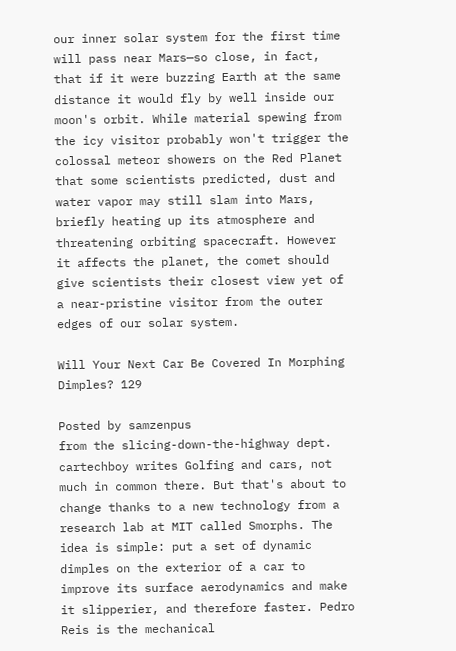our inner solar system for the first time will pass near Mars—so close, in fact, that if it were buzzing Earth at the same distance it would fly by well inside our moon's orbit. While material spewing from the icy visitor probably won't trigger the colossal meteor showers on the Red Planet that some scientists predicted, dust and water vapor may still slam into Mars, briefly heating up its atmosphere and threatening orbiting spacecraft. However it affects the planet, the comet should give scientists their closest view yet of a near-pristine visitor from the outer edges of our solar system.

Will Your Next Car Be Covered In Morphing Dimples? 129

Posted by samzenpus
from the slicing-down-the-highway dept.
cartechboy writes Golfing and cars, not much in common there. But that's about to change thanks to a new technology from a research lab at MIT called Smorphs. The idea is simple: put a set of dynamic dimples on the exterior of a car to improve its surface aerodynamics and make it slipperier, and therefore faster. Pedro Reis is the mechanical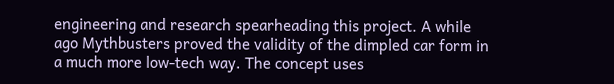engineering and research spearheading this project. A while ago Mythbusters proved the validity of the dimpled car form in a much more low-tech way. The concept uses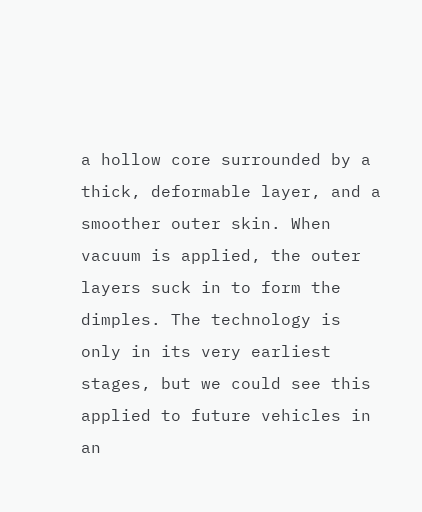a hollow core surrounded by a thick, deformable layer, and a smoother outer skin. When vacuum is applied, the outer layers suck in to form the dimples. The technology is only in its very earliest stages, but we could see this applied to future vehicles in an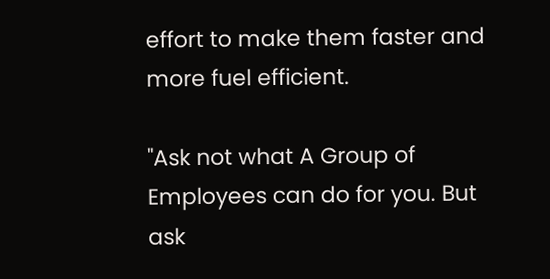effort to make them faster and more fuel efficient.

"Ask not what A Group of Employees can do for you. But ask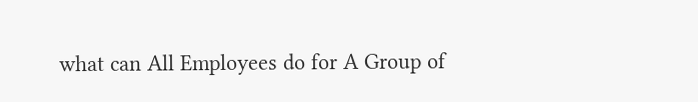what can All Employees do for A Group of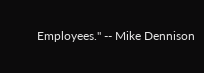Employees." -- Mike Dennison